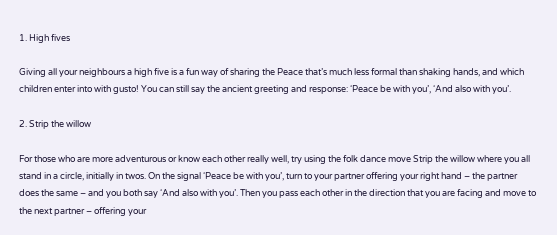1. High fives

Giving all your neighbours a high five is a fun way of sharing the Peace that’s much less formal than shaking hands, and which children enter into with gusto! You can still say the ancient greeting and response: ‘Peace be with you’, ‘And also with you’.

2. Strip the willow

For those who are more adventurous or know each other really well, try using the folk dance move Strip the willow where you all stand in a circle, initially in twos. On the signal ‘Peace be with you’, turn to your partner offering your right hand – the partner does the same – and you both say ‘And also with you’. Then you pass each other in the direction that you are facing and move to the next partner – offering your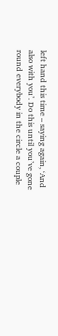left hand this time – saying again, ‘And also with you’. Do this until you’ve gone round everybody in the circle a couple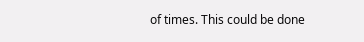of times. This could be done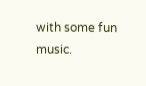with some fun music.